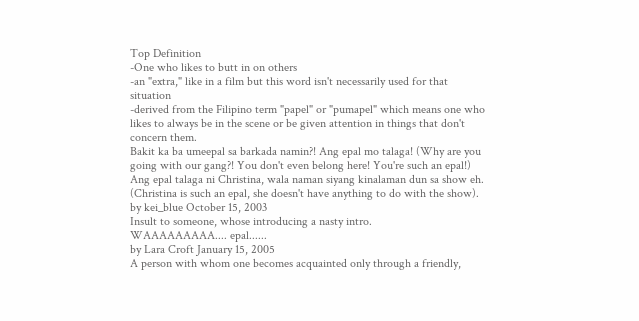Top Definition
-One who likes to butt in on others
-an "extra," like in a film but this word isn't necessarily used for that situation
-derived from the Filipino term "papel" or "pumapel" which means one who likes to always be in the scene or be given attention in things that don't concern them.
Bakit ka ba umeepal sa barkada namin?! Ang epal mo talaga! (Why are you going with our gang?! You don't even belong here! You're such an epal!)
Ang epal talaga ni Christina, wala naman siyang kinalaman dun sa show eh. (Christina is such an epal, she doesn't have anything to do with the show).
by kei_blue October 15, 2003
Insult to someone, whose introducing a nasty intro.
WAAAAAAAAA.... epal......
by Lara Croft January 15, 2005
A person with whom one becomes acquainted only through a friendly,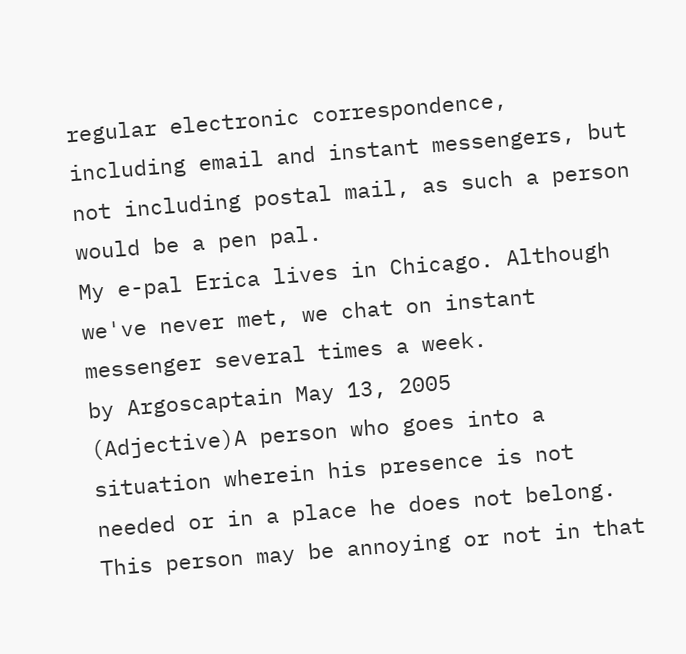regular electronic correspondence, including email and instant messengers, but not including postal mail, as such a person would be a pen pal.
My e-pal Erica lives in Chicago. Although we've never met, we chat on instant messenger several times a week.
by Argoscaptain May 13, 2005
(Adjective)A person who goes into a situation wherein his presence is not needed or in a place he does not belong. This person may be annoying or not in that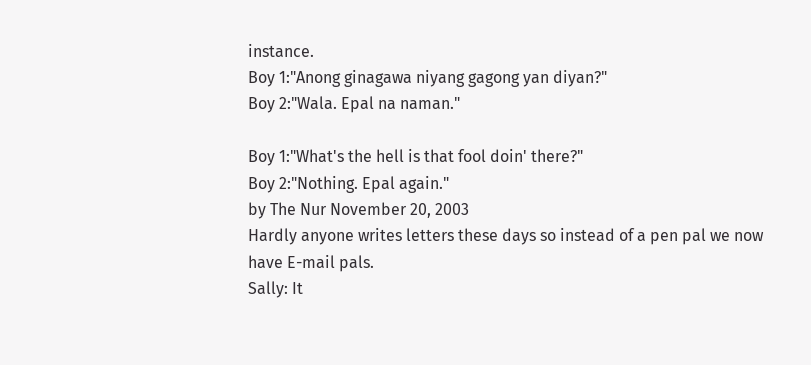instance.
Boy 1:"Anong ginagawa niyang gagong yan diyan?"
Boy 2:"Wala. Epal na naman."

Boy 1:"What's the hell is that fool doin' there?"
Boy 2:"Nothing. Epal again."
by The Nur November 20, 2003
Hardly anyone writes letters these days so instead of a pen pal we now have E-mail pals.
Sally: It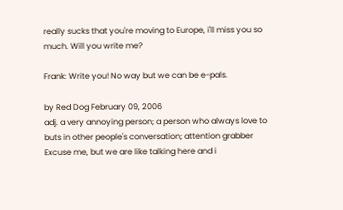really sucks that you're moving to Europe, i'll miss you so much. Will you write me?

Frank: Write you! No way but we can be e-pals.

by Red Dog February 09, 2006
adj. a very annoying person; a person who always love to buts in other people's conversation; attention grabber
Excuse me, but we are like talking here and i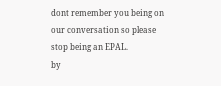dont remember you being on our conversation so please stop being an EPAL.
by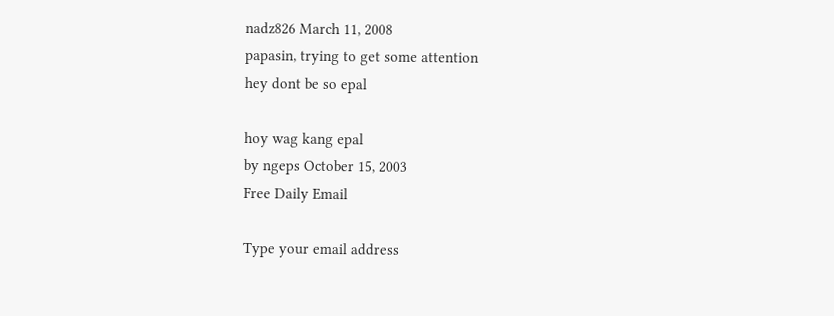nadz826 March 11, 2008
papasin, trying to get some attention
hey dont be so epal

hoy wag kang epal
by ngeps October 15, 2003
Free Daily Email

Type your email address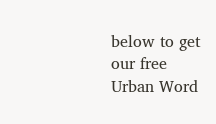below to get our free Urban Word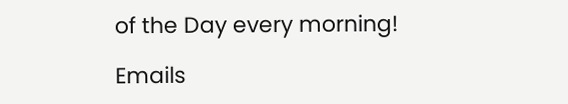of the Day every morning!

Emails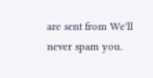are sent from We'll never spam you.